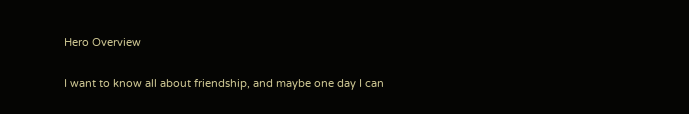Hero Overview

I want to know all about friendship, and maybe one day I can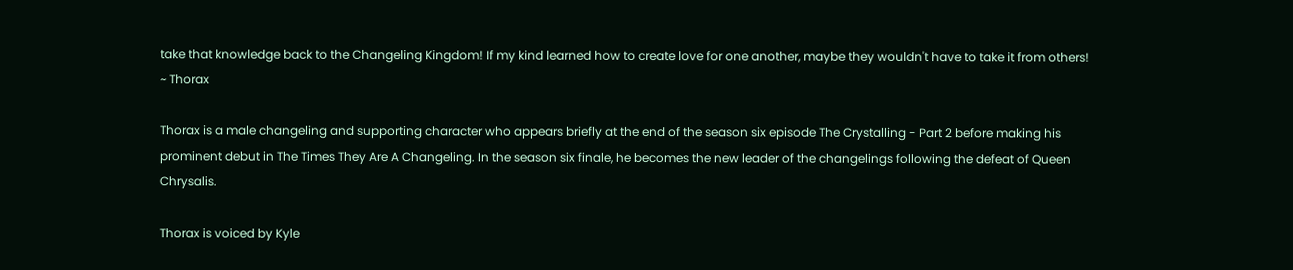take that knowledge back to the Changeling Kingdom! If my kind learned how to create love for one another, maybe they wouldn't have to take it from others!
~ Thorax

Thorax is a male changeling and supporting character who appears briefly at the end of the season six episode The Crystalling - Part 2 before making his prominent debut in The Times They Are A Changeling. In the season six finale, he becomes the new leader of the changelings following the defeat of Queen Chrysalis.

Thorax is voiced by Kyle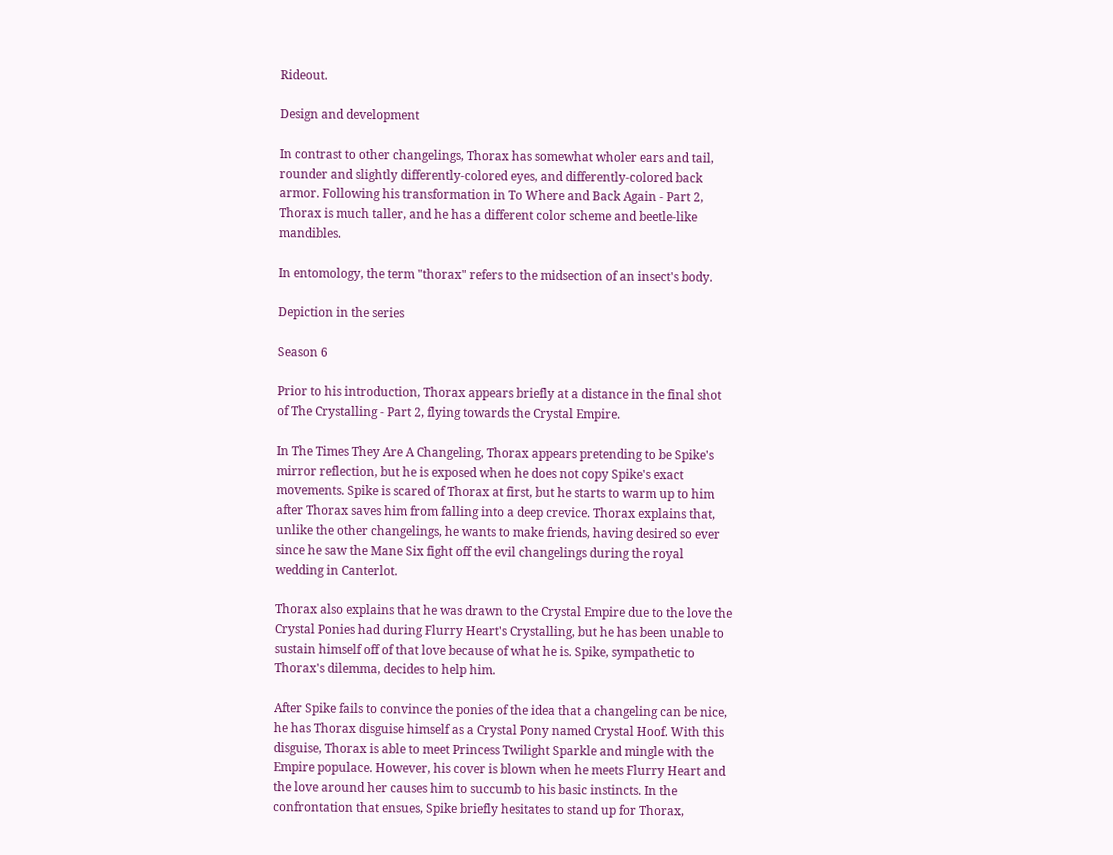Rideout.

Design and development

In contrast to other changelings, Thorax has somewhat wholer ears and tail, rounder and slightly differently-colored eyes, and differently-colored back armor. Following his transformation in To Where and Back Again - Part 2, Thorax is much taller, and he has a different color scheme and beetle-like mandibles.

In entomology, the term "thorax" refers to the midsection of an insect's body.

Depiction in the series

Season 6

Prior to his introduction, Thorax appears briefly at a distance in the final shot of The Crystalling - Part 2, flying towards the Crystal Empire.

In The Times They Are A Changeling, Thorax appears pretending to be Spike's mirror reflection, but he is exposed when he does not copy Spike's exact movements. Spike is scared of Thorax at first, but he starts to warm up to him after Thorax saves him from falling into a deep crevice. Thorax explains that, unlike the other changelings, he wants to make friends, having desired so ever since he saw the Mane Six fight off the evil changelings during the royal wedding in Canterlot.

Thorax also explains that he was drawn to the Crystal Empire due to the love the Crystal Ponies had during Flurry Heart's Crystalling, but he has been unable to sustain himself off of that love because of what he is. Spike, sympathetic to Thorax's dilemma, decides to help him.

After Spike fails to convince the ponies of the idea that a changeling can be nice, he has Thorax disguise himself as a Crystal Pony named Crystal Hoof. With this disguise, Thorax is able to meet Princess Twilight Sparkle and mingle with the Empire populace. However, his cover is blown when he meets Flurry Heart and the love around her causes him to succumb to his basic instincts. In the confrontation that ensues, Spike briefly hesitates to stand up for Thorax,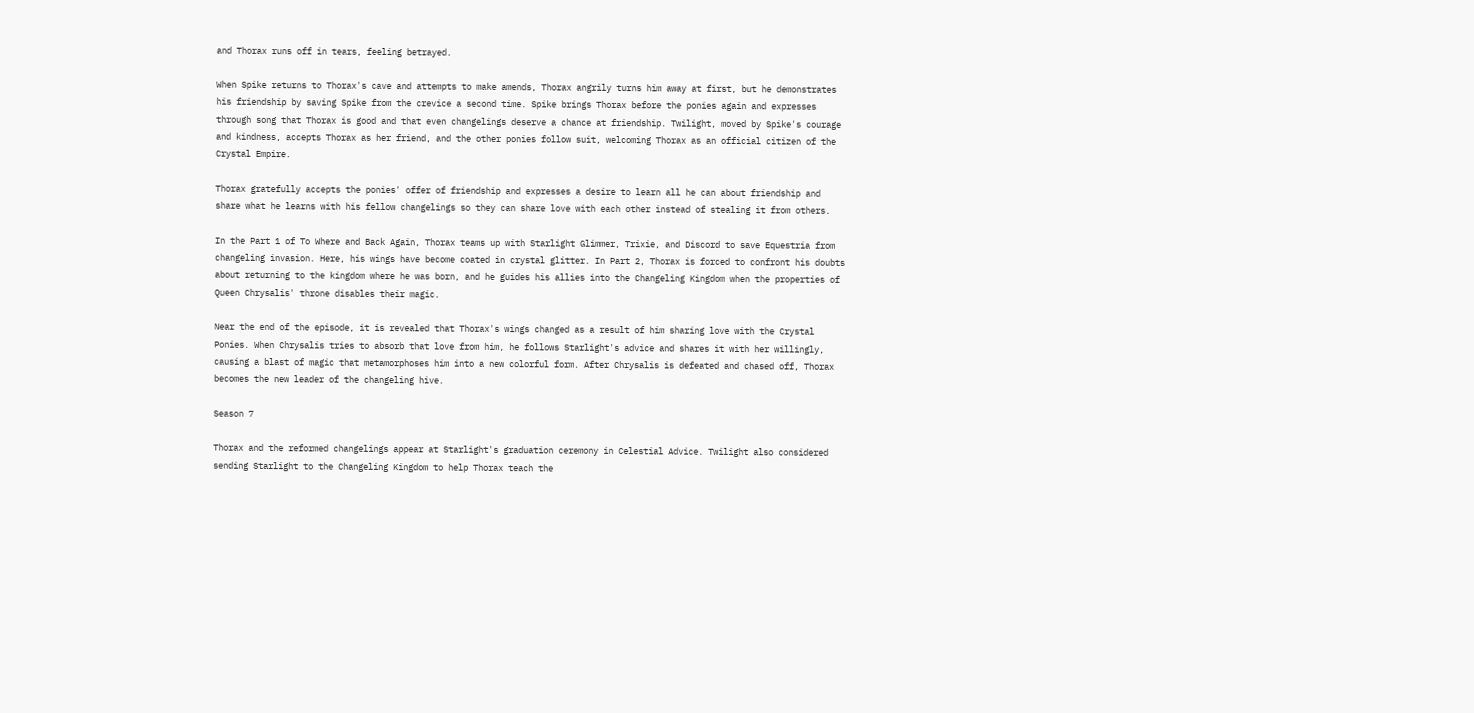and Thorax runs off in tears, feeling betrayed.

When Spike returns to Thorax's cave and attempts to make amends, Thorax angrily turns him away at first, but he demonstrates his friendship by saving Spike from the crevice a second time. Spike brings Thorax before the ponies again and expresses through song that Thorax is good and that even changelings deserve a chance at friendship. Twilight, moved by Spike's courage and kindness, accepts Thorax as her friend, and the other ponies follow suit, welcoming Thorax as an official citizen of the Crystal Empire.

Thorax gratefully accepts the ponies' offer of friendship and expresses a desire to learn all he can about friendship and share what he learns with his fellow changelings so they can share love with each other instead of stealing it from others.

In the Part 1 of To Where and Back Again, Thorax teams up with Starlight Glimmer, Trixie, and Discord to save Equestria from changeling invasion. Here, his wings have become coated in crystal glitter. In Part 2, Thorax is forced to confront his doubts about returning to the kingdom where he was born, and he guides his allies into the Changeling Kingdom when the properties of Queen Chrysalis' throne disables their magic.

Near the end of the episode, it is revealed that Thorax's wings changed as a result of him sharing love with the Crystal Ponies. When Chrysalis tries to absorb that love from him, he follows Starlight's advice and shares it with her willingly, causing a blast of magic that metamorphoses him into a new colorful form. After Chrysalis is defeated and chased off, Thorax becomes the new leader of the changeling hive.

Season 7

Thorax and the reformed changelings appear at Starlight's graduation ceremony in Celestial Advice. Twilight also considered sending Starlight to the Changeling Kingdom to help Thorax teach the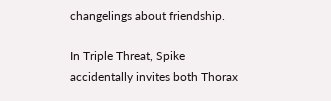changelings about friendship.

In Triple Threat, Spike accidentally invites both Thorax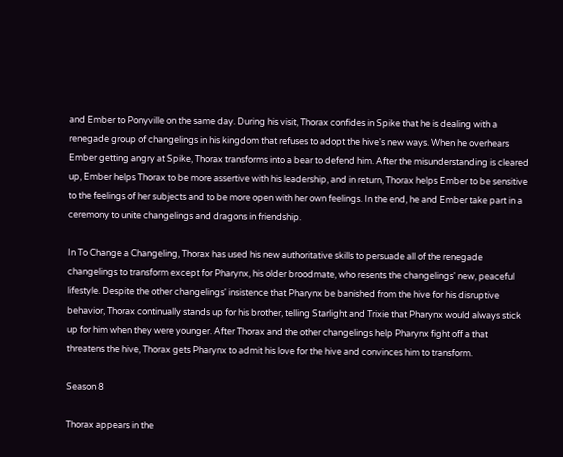and Ember to Ponyville on the same day. During his visit, Thorax confides in Spike that he is dealing with a renegade group of changelings in his kingdom that refuses to adopt the hive's new ways. When he overhears Ember getting angry at Spike, Thorax transforms into a bear to defend him. After the misunderstanding is cleared up, Ember helps Thorax to be more assertive with his leadership, and in return, Thorax helps Ember to be sensitive to the feelings of her subjects and to be more open with her own feelings. In the end, he and Ember take part in a ceremony to unite changelings and dragons in friendship.

In To Change a Changeling, Thorax has used his new authoritative skills to persuade all of the renegade changelings to transform except for Pharynx, his older broodmate, who resents the changelings' new, peaceful lifestyle. Despite the other changelings' insistence that Pharynx be banished from the hive for his disruptive behavior, Thorax continually stands up for his brother, telling Starlight and Trixie that Pharynx would always stick up for him when they were younger. After Thorax and the other changelings help Pharynx fight off a that threatens the hive, Thorax gets Pharynx to admit his love for the hive and convinces him to transform.

Season 8

Thorax appears in the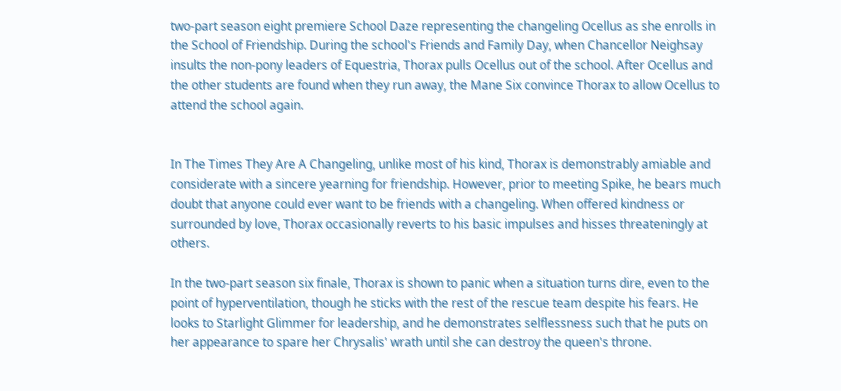two-part season eight premiere School Daze representing the changeling Ocellus as she enrolls in the School of Friendship. During the school's Friends and Family Day, when Chancellor Neighsay insults the non-pony leaders of Equestria, Thorax pulls Ocellus out of the school. After Ocellus and the other students are found when they run away, the Mane Six convince Thorax to allow Ocellus to attend the school again.


In The Times They Are A Changeling, unlike most of his kind, Thorax is demonstrably amiable and considerate with a sincere yearning for friendship. However, prior to meeting Spike, he bears much doubt that anyone could ever want to be friends with a changeling. When offered kindness or surrounded by love, Thorax occasionally reverts to his basic impulses and hisses threateningly at others.

In the two-part season six finale, Thorax is shown to panic when a situation turns dire, even to the point of hyperventilation, though he sticks with the rest of the rescue team despite his fears. He looks to Starlight Glimmer for leadership, and he demonstrates selflessness such that he puts on her appearance to spare her Chrysalis' wrath until she can destroy the queen's throne.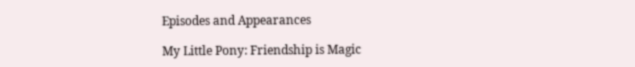Episodes and Appearances

My Little Pony: Friendship is Magic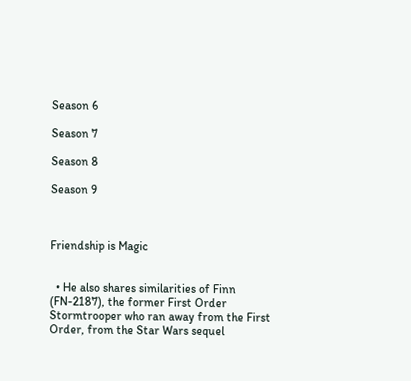Season 6

Season 7

Season 8

Season 9



Friendship is Magic


  • He also shares similarities of Finn (FN-2187), the former First Order Stormtrooper who ran away from the First Order, from the Star Wars sequel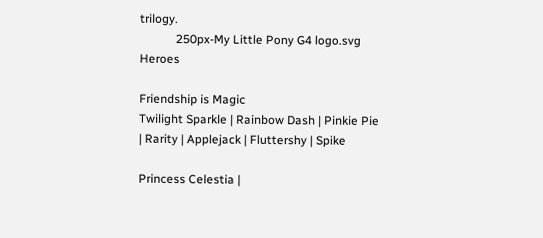trilogy.
            250px-My Little Pony G4 logo.svg Heroes

Friendship is Magic
Twilight Sparkle | Rainbow Dash | Pinkie Pie | Rarity | Applejack | Fluttershy | Spike

Princess Celestia |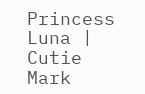Princess Luna | Cutie Mark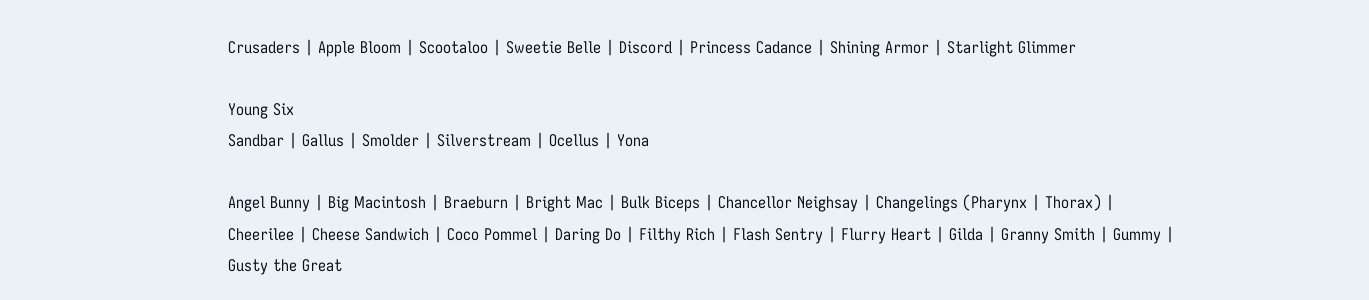Crusaders | Apple Bloom | Scootaloo | Sweetie Belle | Discord | Princess Cadance | Shining Armor | Starlight Glimmer

Young Six
Sandbar | Gallus | Smolder | Silverstream | Ocellus | Yona

Angel Bunny | Big Macintosh | Braeburn | Bright Mac | Bulk Biceps | Chancellor Neighsay | Changelings (Pharynx | Thorax) | Cheerilee | Cheese Sandwich | Coco Pommel | Daring Do | Filthy Rich | Flash Sentry | Flurry Heart | Gilda | Granny Smith | Gummy | Gusty the Great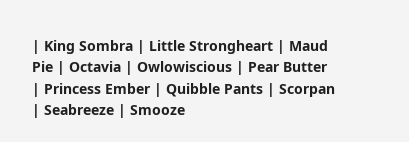| King Sombra | Little Strongheart | Maud Pie | Octavia | Owlowiscious | Pear Butter | Princess Ember | Quibble Pants | Scorpan | Seabreeze | Smooze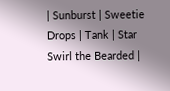| Sunburst | Sweetie Drops | Tank | Star Swirl the Bearded |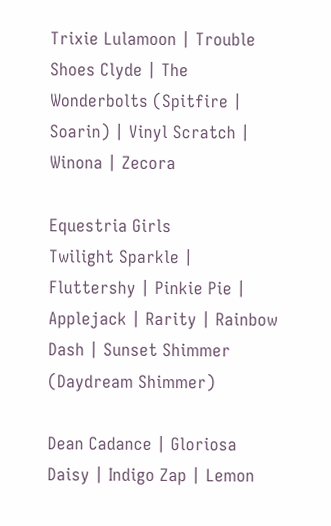Trixie Lulamoon | Trouble Shoes Clyde | The Wonderbolts (Spitfire | Soarin) | Vinyl Scratch | Winona | Zecora

Equestria Girls
Twilight Sparkle | Fluttershy | Pinkie Pie | Applejack | Rarity | Rainbow Dash | Sunset Shimmer (Daydream Shimmer)

Dean Cadance | Gloriosa Daisy | Indigo Zap | Lemon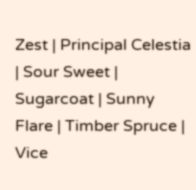Zest | Principal Celestia | Sour Sweet | Sugarcoat | Sunny Flare | Timber Spruce | Vice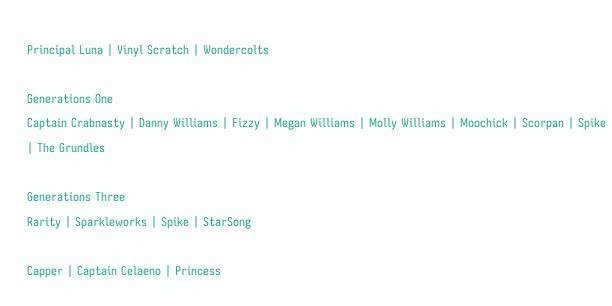Principal Luna | Vinyl Scratch | Wondercolts

Generations One
Captain Crabnasty | Danny Williams | Fizzy | Megan Williams | Molly Williams | Moochick | Scorpan | Spike | The Grundles

Generations Three
Rarity | Sparkleworks | Spike | StarSong

Capper | Captain Celaeno | Princess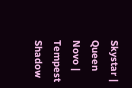Skystar | Queen Novo | Tempest Shadow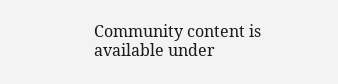Community content is available under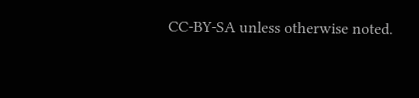CC-BY-SA unless otherwise noted.